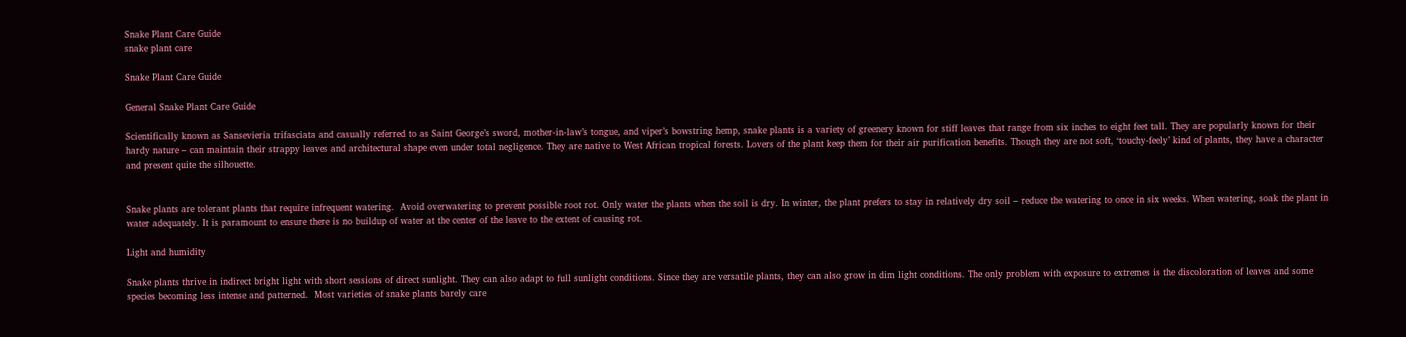Snake Plant Care Guide
snake plant care

Snake Plant Care Guide

General Snake Plant Care Guide

Scientifically known as Sansevieria trifasciata and casually referred to as Saint George’s sword, mother-in-law’s tongue, and viper’s bowstring hemp, snake plants is a variety of greenery known for stiff leaves that range from six inches to eight feet tall. They are popularly known for their hardy nature – can maintain their strappy leaves and architectural shape even under total negligence. They are native to West African tropical forests. Lovers of the plant keep them for their air purification benefits. Though they are not soft, ‘touchy-feely’ kind of plants, they have a character and present quite the silhouette.


Snake plants are tolerant plants that require infrequent watering.  Avoid overwatering to prevent possible root rot. Only water the plants when the soil is dry. In winter, the plant prefers to stay in relatively dry soil – reduce the watering to once in six weeks. When watering, soak the plant in water adequately. It is paramount to ensure there is no buildup of water at the center of the leave to the extent of causing rot.

Light and humidity

Snake plants thrive in indirect bright light with short sessions of direct sunlight. They can also adapt to full sunlight conditions. Since they are versatile plants, they can also grow in dim light conditions. The only problem with exposure to extremes is the discoloration of leaves and some species becoming less intense and patterned.  Most varieties of snake plants barely care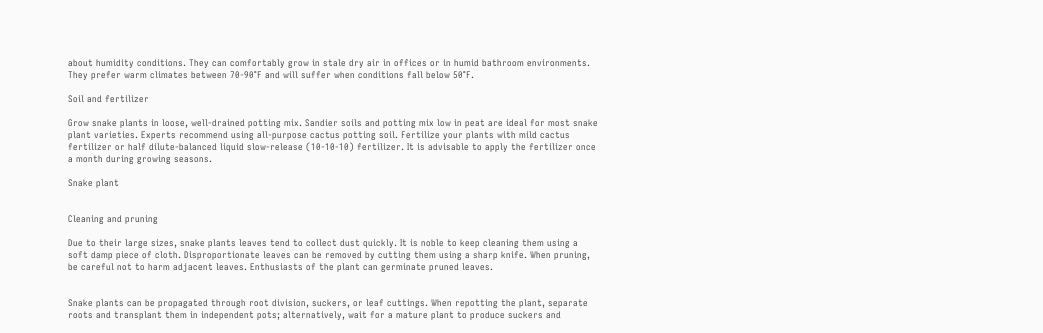about humidity conditions. They can comfortably grow in stale dry air in offices or in humid bathroom environments. They prefer warm climates between 70-90°F and will suffer when conditions fall below 50°F.

Soil and fertilizer

Grow snake plants in loose, well-drained potting mix. Sandier soils and potting mix low in peat are ideal for most snake plant varieties. Experts recommend using all-purpose cactus potting soil. Fertilize your plants with mild cactus fertilizer or half dilute-balanced liquid slow-release (10-10-10) fertilizer. It is advisable to apply the fertilizer once a month during growing seasons.

Snake plant


Cleaning and pruning

Due to their large sizes, snake plants leaves tend to collect dust quickly. It is noble to keep cleaning them using a soft damp piece of cloth. Disproportionate leaves can be removed by cutting them using a sharp knife. When pruning, be careful not to harm adjacent leaves. Enthusiasts of the plant can germinate pruned leaves.


Snake plants can be propagated through root division, suckers, or leaf cuttings. When repotting the plant, separate roots and transplant them in independent pots; alternatively, wait for a mature plant to produce suckers and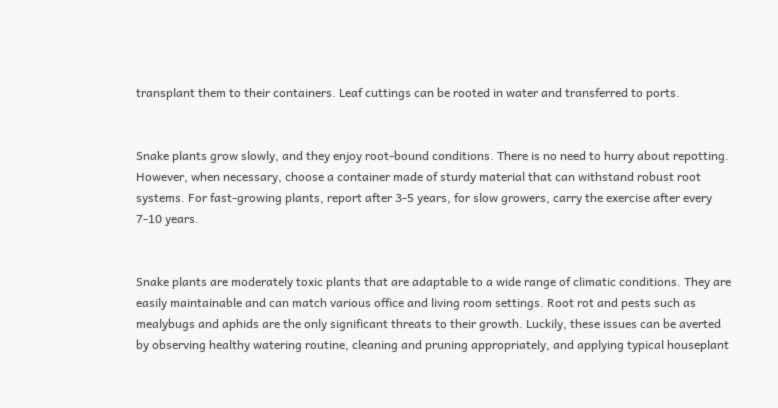transplant them to their containers. Leaf cuttings can be rooted in water and transferred to ports.


Snake plants grow slowly, and they enjoy root-bound conditions. There is no need to hurry about repotting. However, when necessary, choose a container made of sturdy material that can withstand robust root systems. For fast-growing plants, report after 3-5 years, for slow growers, carry the exercise after every 7-10 years.


Snake plants are moderately toxic plants that are adaptable to a wide range of climatic conditions. They are easily maintainable and can match various office and living room settings. Root rot and pests such as mealybugs and aphids are the only significant threats to their growth. Luckily, these issues can be averted by observing healthy watering routine, cleaning and pruning appropriately, and applying typical houseplant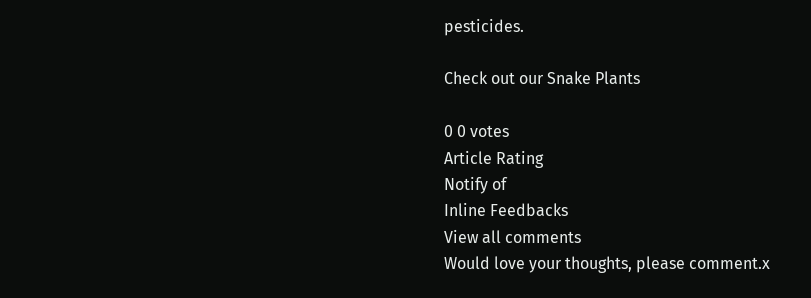pesticides.

Check out our Snake Plants

0 0 votes
Article Rating
Notify of
Inline Feedbacks
View all comments
Would love your thoughts, please comment.x